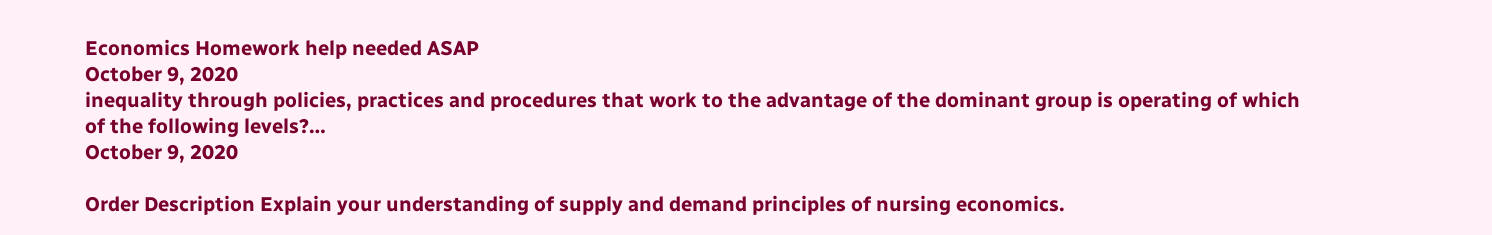Economics Homework help needed ASAP
October 9, 2020
inequality through policies, practices and procedures that work to the advantage of the dominant group is operating of which of the following levels?…
October 9, 2020

Order Description Explain your understanding of supply and demand principles of nursing economics.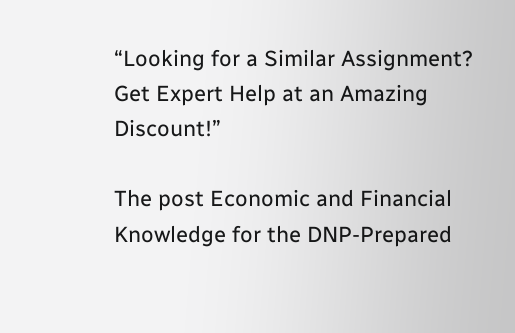“Looking for a Similar Assignment? Get Expert Help at an Amazing Discount!”

The post Economic and Financial Knowledge for the DNP-Prepared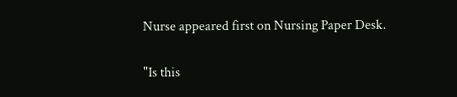Nurse appeared first on Nursing Paper Desk.


"Is this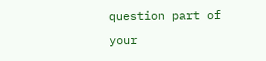question part of your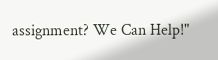assignment? We Can Help!"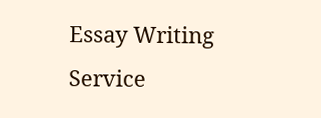Essay Writing Service